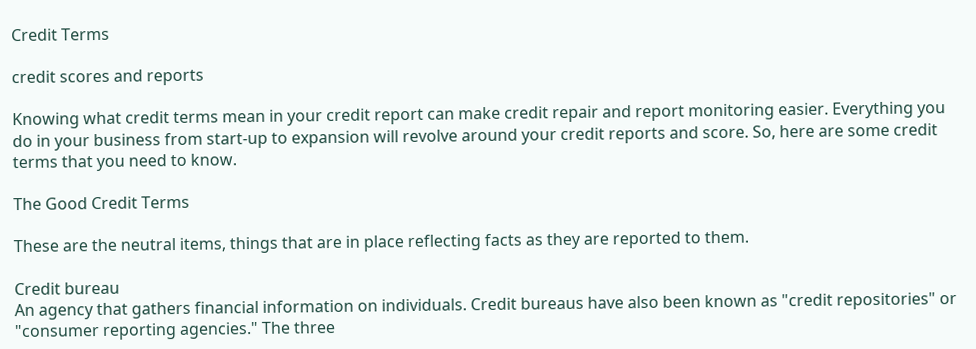Credit Terms

credit scores and reports

Knowing what credit terms mean in your credit report can make credit repair and report monitoring easier. Everything you do in your business from start-up to expansion will revolve around your credit reports and score. So, here are some credit terms that you need to know.

The Good Credit Terms

These are the neutral items, things that are in place reflecting facts as they are reported to them.

Credit bureau
An agency that gathers financial information on individuals. Credit bureaus have also been known as "credit repositories" or "consumer reporting agencies." The three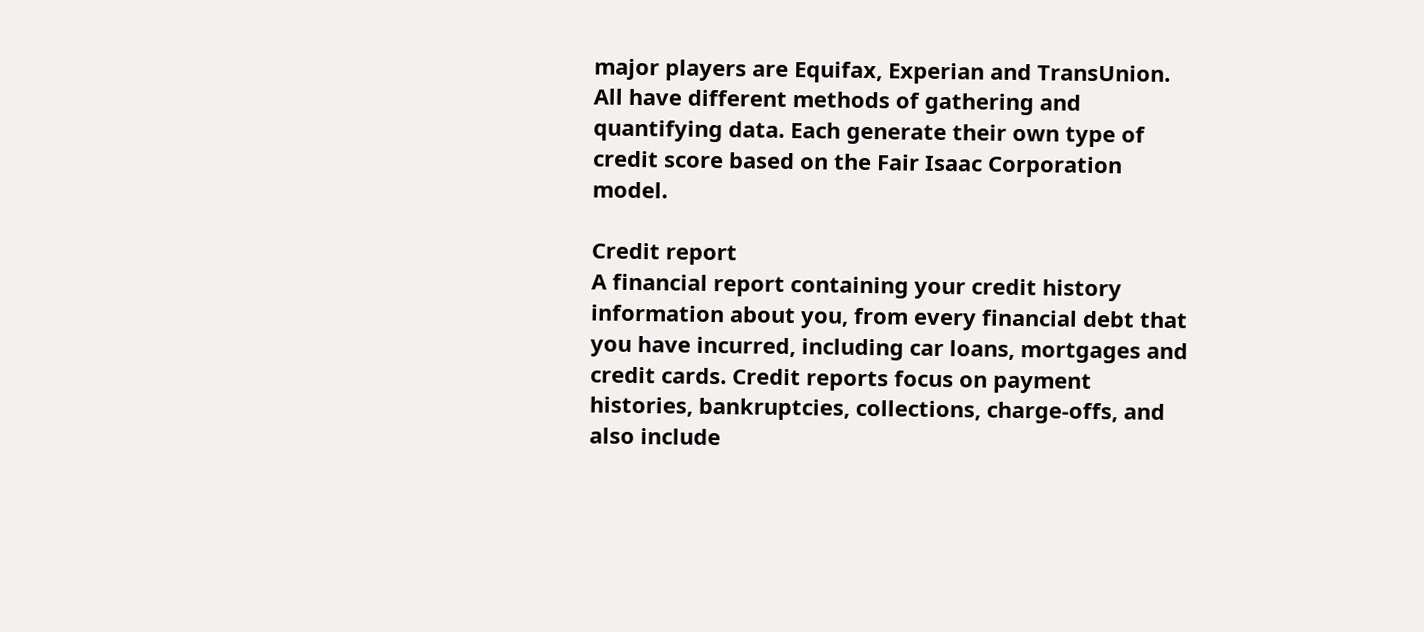major players are Equifax, Experian and TransUnion. All have different methods of gathering and quantifying data. Each generate their own type of credit score based on the Fair Isaac Corporation model.

Credit report
A financial report containing your credit history information about you, from every financial debt that you have incurred, including car loans, mortgages and credit cards. Credit reports focus on payment histories, bankruptcies, collections, charge-offs, and also include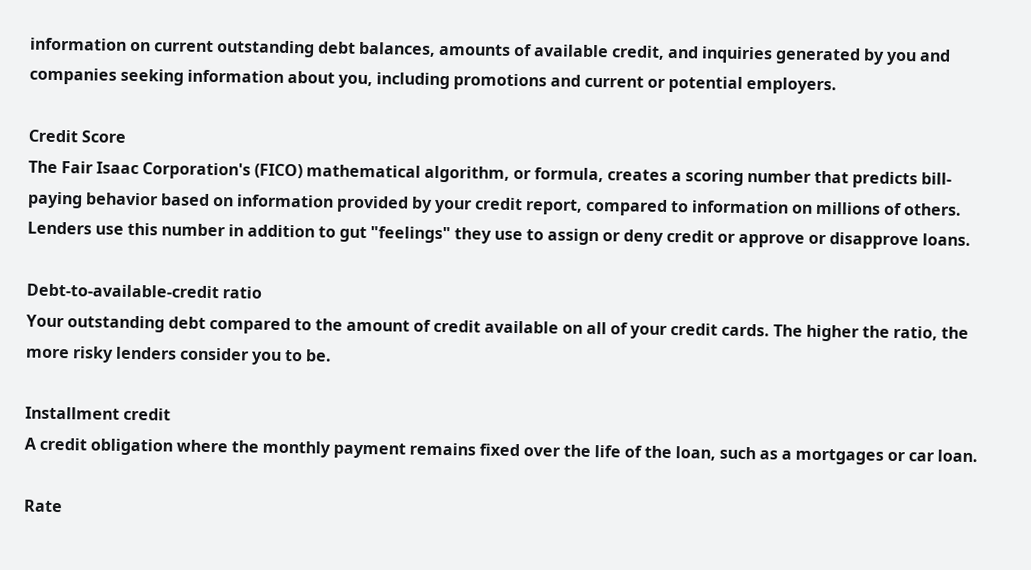information on current outstanding debt balances, amounts of available credit, and inquiries generated by you and companies seeking information about you, including promotions and current or potential employers.

Credit Score
The Fair Isaac Corporation's (FICO) mathematical algorithm, or formula, creates a scoring number that predicts bill-paying behavior based on information provided by your credit report, compared to information on millions of others. Lenders use this number in addition to gut "feelings" they use to assign or deny credit or approve or disapprove loans.

Debt-to-available-credit ratio
Your outstanding debt compared to the amount of credit available on all of your credit cards. The higher the ratio, the more risky lenders consider you to be.

Installment credit
A credit obligation where the monthly payment remains fixed over the life of the loan, such as a mortgages or car loan.

Rate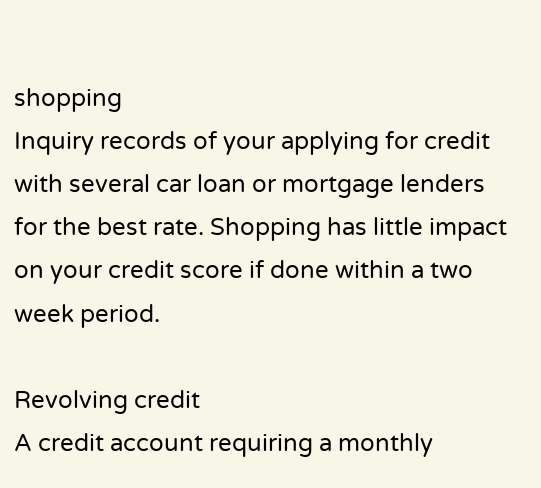shopping
Inquiry records of your applying for credit with several car loan or mortgage lenders for the best rate. Shopping has little impact on your credit score if done within a two week period.

Revolving credit
A credit account requiring a monthly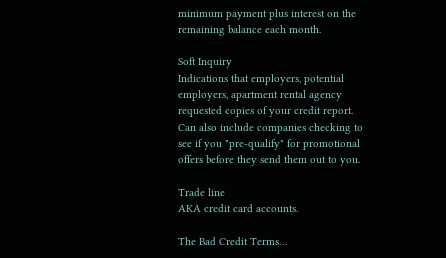minimum payment plus interest on the remaining balance each month.

Soft Inquiry
Indications that employers, potential employers, apartment rental agency requested copies of your credit report. Can also include companies checking to see if you "pre-qualify" for promotional offers before they send them out to you.

Trade line
AKA credit card accounts.

The Bad Credit Terms…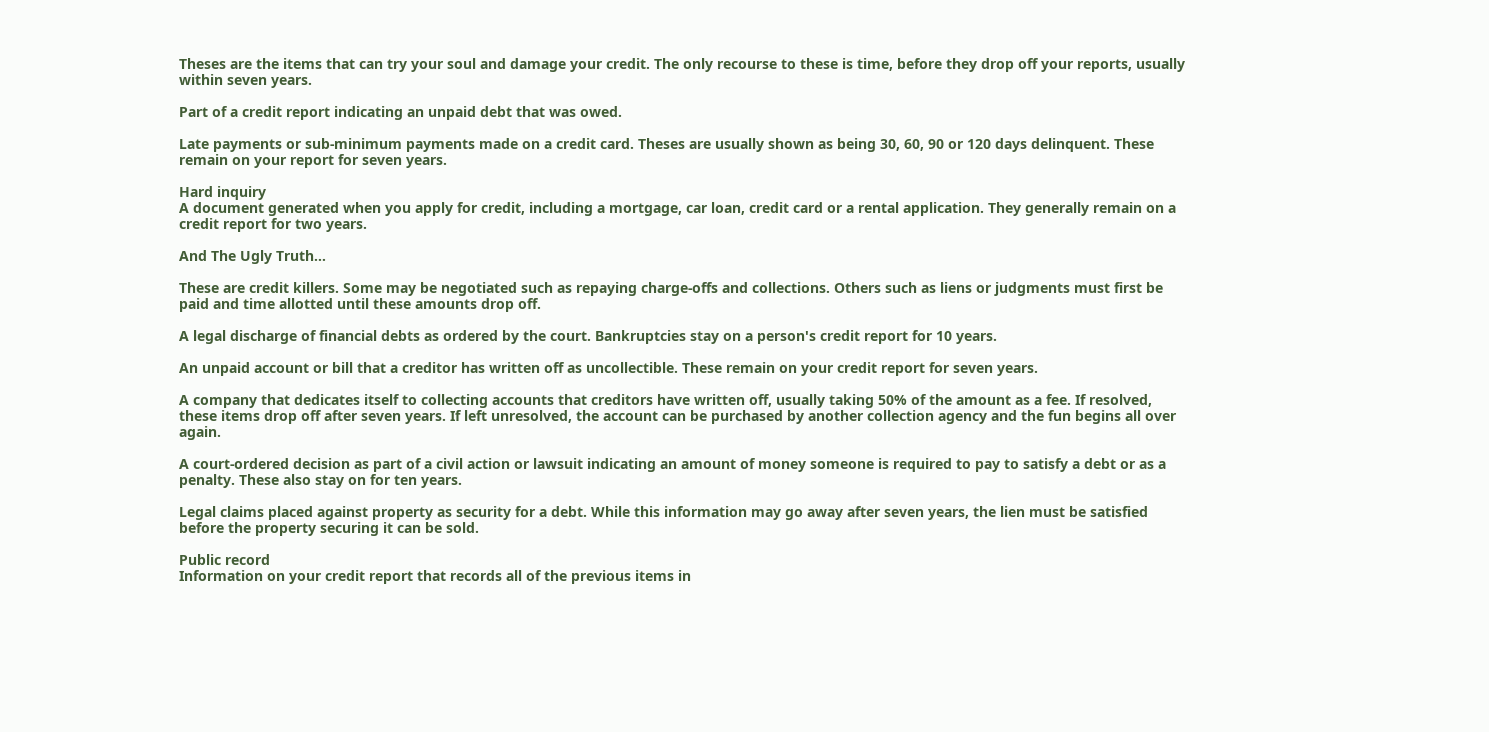Theses are the items that can try your soul and damage your credit. The only recourse to these is time, before they drop off your reports, usually within seven years.

Part of a credit report indicating an unpaid debt that was owed.

Late payments or sub-minimum payments made on a credit card. Theses are usually shown as being 30, 60, 90 or 120 days delinquent. These remain on your report for seven years.

Hard inquiry
A document generated when you apply for credit, including a mortgage, car loan, credit card or a rental application. They generally remain on a credit report for two years.

And The Ugly Truth…

These are credit killers. Some may be negotiated such as repaying charge-offs and collections. Others such as liens or judgments must first be paid and time allotted until these amounts drop off.

A legal discharge of financial debts as ordered by the court. Bankruptcies stay on a person's credit report for 10 years.

An unpaid account or bill that a creditor has written off as uncollectible. These remain on your credit report for seven years.

A company that dedicates itself to collecting accounts that creditors have written off, usually taking 50% of the amount as a fee. If resolved, these items drop off after seven years. If left unresolved, the account can be purchased by another collection agency and the fun begins all over again.

A court-ordered decision as part of a civil action or lawsuit indicating an amount of money someone is required to pay to satisfy a debt or as a penalty. These also stay on for ten years.

Legal claims placed against property as security for a debt. While this information may go away after seven years, the lien must be satisfied before the property securing it can be sold.

Public record
Information on your credit report that records all of the previous items in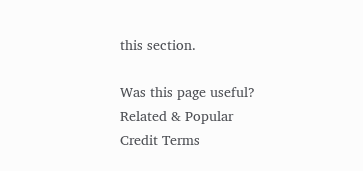this section.

Was this page useful?
Related & Popular
Credit Terms